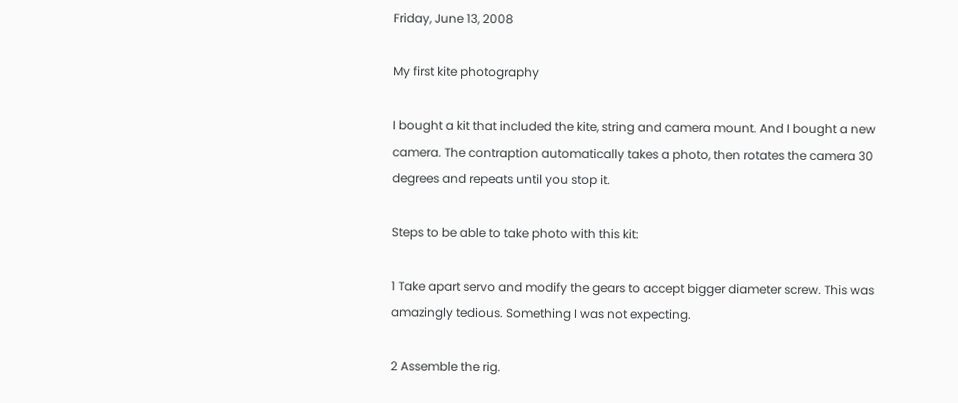Friday, June 13, 2008

My first kite photography

I bought a kit that included the kite, string and camera mount. And I bought a new camera. The contraption automatically takes a photo, then rotates the camera 30 degrees and repeats until you stop it.

Steps to be able to take photo with this kit:

1 Take apart servo and modify the gears to accept bigger diameter screw. This was amazingly tedious. Something I was not expecting.

2 Assemble the rig.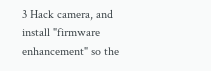3 Hack camera, and install "firmware enhancement" so the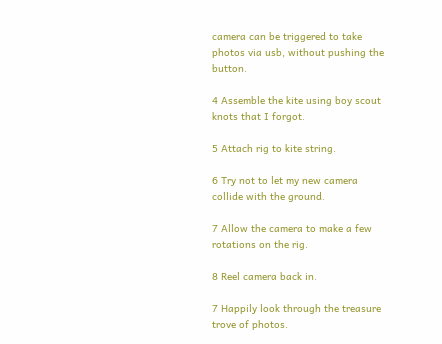camera can be triggered to take photos via usb, without pushing the button.

4 Assemble the kite using boy scout knots that I forgot.

5 Attach rig to kite string.

6 Try not to let my new camera collide with the ground.

7 Allow the camera to make a few rotations on the rig.

8 Reel camera back in.

7 Happily look through the treasure trove of photos.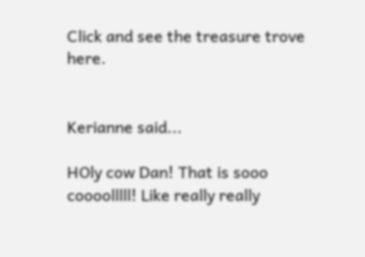Click and see the treasure trove here.


Kerianne said...

HOly cow Dan! That is sooo coooolllll! Like really really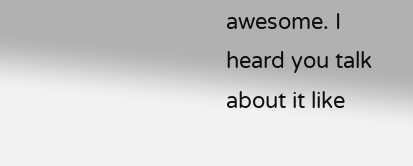awesome. I heard you talk about it like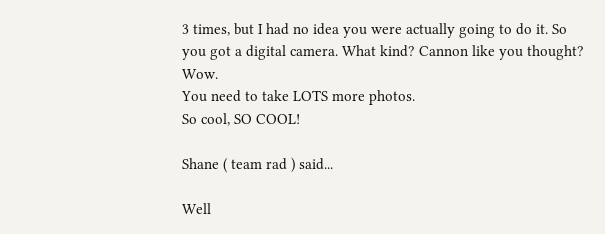3 times, but I had no idea you were actually going to do it. So you got a digital camera. What kind? Cannon like you thought? Wow.
You need to take LOTS more photos.
So cool, SO COOL!

Shane ( team rad ) said...

Well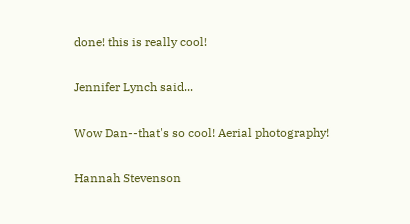done! this is really cool!

Jennifer Lynch said...

Wow Dan--that's so cool! Aerial photography!

Hannah Stevenson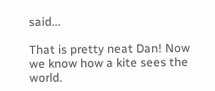said...

That is pretty neat Dan! Now we know how a kite sees the world.